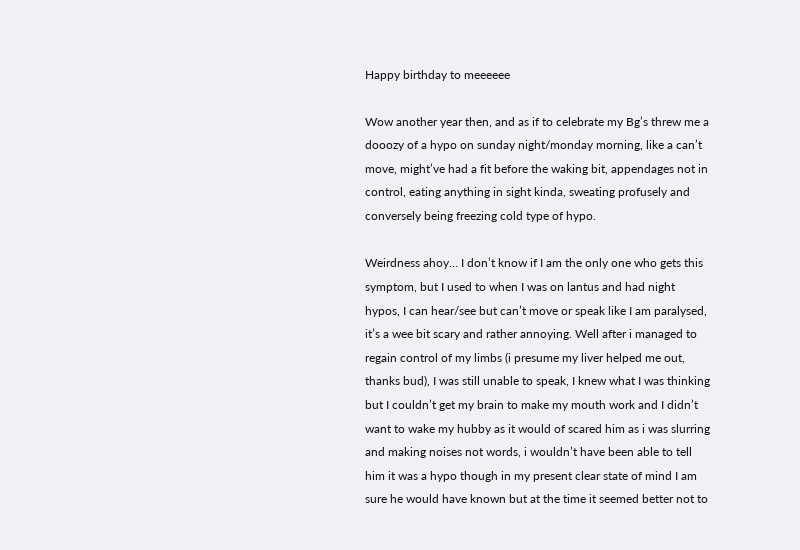Happy birthday to meeeeee

Wow another year then, and as if to celebrate my Bg’s threw me a dooozy of a hypo on sunday night/monday morning, like a can’t move, might’ve had a fit before the waking bit, appendages not in control, eating anything in sight kinda, sweating profusely and conversely being freezing cold type of hypo.

Weirdness ahoy… I don’t know if I am the only one who gets this symptom, but I used to when I was on lantus and had night hypos, I can hear/see but can’t move or speak like I am paralysed, it’s a wee bit scary and rather annoying. Well after i managed to regain control of my limbs (i presume my liver helped me out, thanks bud), I was still unable to speak, I knew what I was thinking but I couldn’t get my brain to make my mouth work and I didn’t want to wake my hubby as it would of scared him as i was slurring and making noises not words, i wouldn’t have been able to tell him it was a hypo though in my present clear state of mind I am sure he would have known but at the time it seemed better not to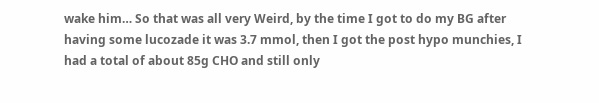wake him… So that was all very Weird, by the time I got to do my BG after having some lucozade it was 3.7 mmol, then I got the post hypo munchies, I had a total of about 85g CHO and still only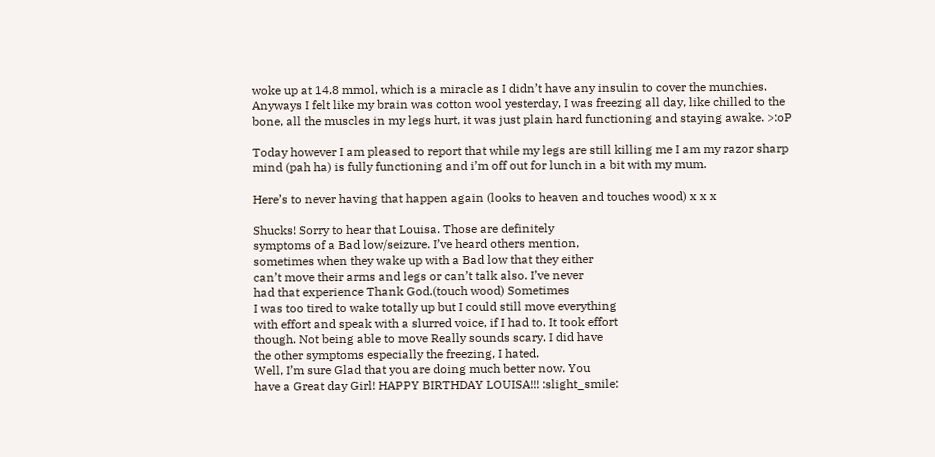woke up at 14.8 mmol, which is a miracle as I didn’t have any insulin to cover the munchies. Anyways I felt like my brain was cotton wool yesterday, I was freezing all day, like chilled to the bone, all the muscles in my legs hurt, it was just plain hard functioning and staying awake. >:oP

Today however I am pleased to report that while my legs are still killing me I am my razor sharp mind (pah ha) is fully functioning and i’m off out for lunch in a bit with my mum.

Here’s to never having that happen again (looks to heaven and touches wood) x x x

Shucks! Sorry to hear that Louisa. Those are definitely
symptoms of a Bad low/seizure. I’ve heard others mention,
sometimes when they wake up with a Bad low that they either
can’t move their arms and legs or can’t talk also. I’ve never
had that experience Thank God.(touch wood) Sometimes
I was too tired to wake totally up but I could still move everything
with effort and speak with a slurred voice, if I had to. It took effort
though. Not being able to move Really sounds scary. I did have
the other symptoms especially the freezing, I hated.
Well, I’m sure Glad that you are doing much better now. You
have a Great day Girl! HAPPY BIRTHDAY LOUISA!!! :slight_smile: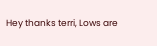Hey thanks terri, Lows are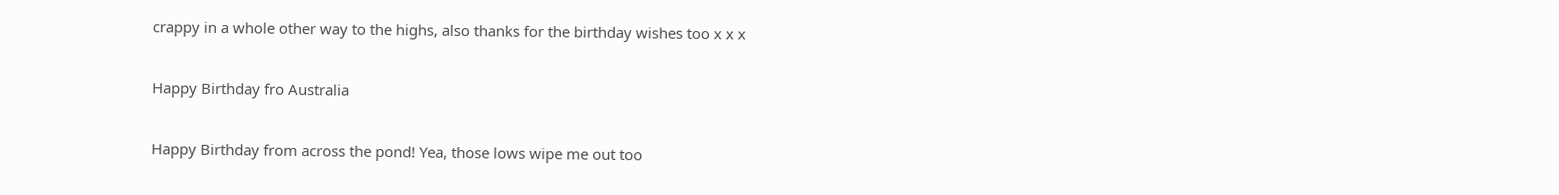crappy in a whole other way to the highs, also thanks for the birthday wishes too x x x

Happy Birthday fro Australia

Happy Birthday from across the pond! Yea, those lows wipe me out too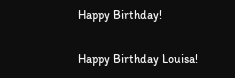Happy Birthday!

Happy Birthday Louisa!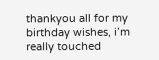thankyou all for my birthday wishes, i’m really touched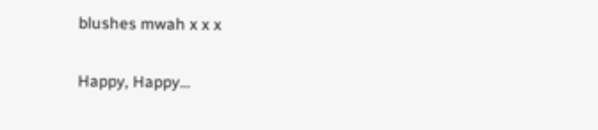blushes mwah x x x

Happy, Happy…